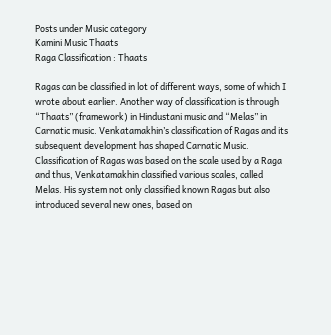Posts under Music category
Kamini Music Thaats
Raga Classification : Thaats

Ragas can be classified in lot of different ways, some of which I wrote about earlier. Another way of classification is through “Thaats” (framework) in Hindustani music and “Melas” in Carnatic music. Venkatamakhin’s classification of Ragas and its subsequent development has shaped Carnatic Music. Classification of Ragas was based on the scale used by a Raga and thus, Venkatamakhin classified various scales, called Melas. His system not only classified known Ragas but also introduced several new ones, based on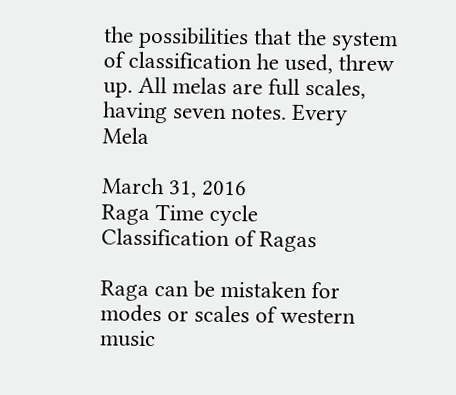the possibilities that the system of classification he used, threw up. All melas are full scales, having seven notes. Every Mela

March 31, 2016
Raga Time cycle
Classification of Ragas

Raga can be mistaken for modes or scales of western music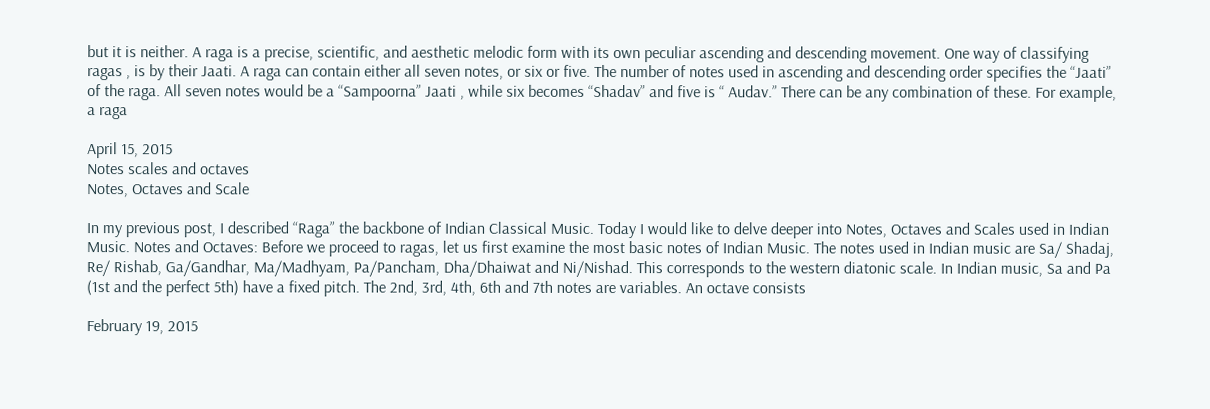but it is neither. A raga is a precise, scientific, and aesthetic melodic form with its own peculiar ascending and descending movement. One way of classifying ragas , is by their Jaati. A raga can contain either all seven notes, or six or five. The number of notes used in ascending and descending order specifies the “Jaati” of the raga. All seven notes would be a “Sampoorna” Jaati , while six becomes “Shadav” and five is “ Audav.” There can be any combination of these. For example, a raga

April 15, 2015
Notes scales and octaves
Notes, Octaves and Scale

In my previous post, I described “Raga” the backbone of Indian Classical Music. Today I would like to delve deeper into Notes, Octaves and Scales used in Indian Music. Notes and Octaves: Before we proceed to ragas, let us first examine the most basic notes of Indian Music. The notes used in Indian music are Sa/ Shadaj, Re/ Rishab, Ga/Gandhar, Ma/Madhyam, Pa/Pancham, Dha/Dhaiwat and Ni/Nishad. This corresponds to the western diatonic scale. In Indian music, Sa and Pa (1st and the perfect 5th) have a fixed pitch. The 2nd, 3rd, 4th, 6th and 7th notes are variables. An octave consists

February 19, 2015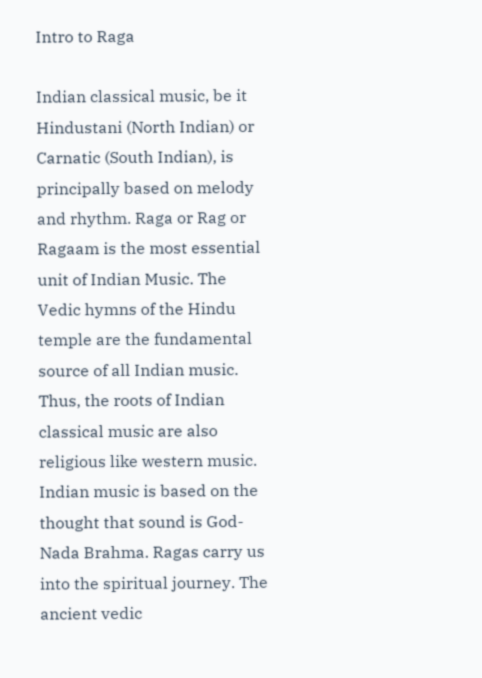Intro to Raga

Indian classical music, be it Hindustani (North Indian) or Carnatic (South Indian), is principally based on melody and rhythm. Raga or Rag or Ragaam is the most essential unit of Indian Music. The Vedic hymns of the Hindu temple are the fundamental source of all Indian music. Thus, the roots of Indian classical music are also religious like western music. Indian music is based on the thought that sound is God- Nada Brahma. Ragas carry us into the spiritual journey. The ancient vedic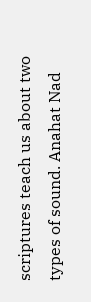scriptures teach us about two types of sound. Anahat Nad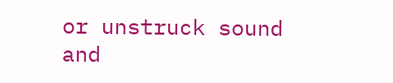or unstruck sound and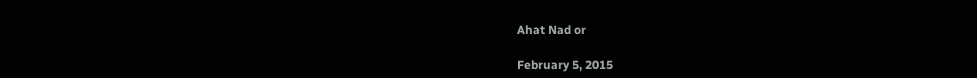Ahat Nad or

February 5, 2015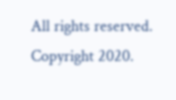All rights reserved. Copyright 2020.